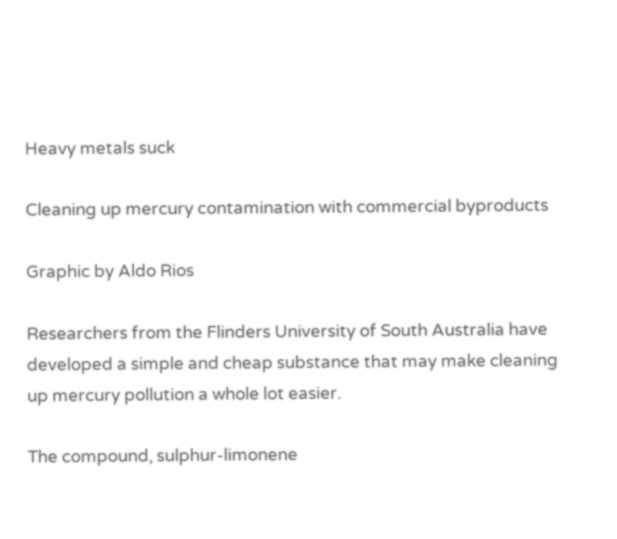Heavy metals suck

Cleaning up mercury contamination with commercial byproducts

Graphic by Aldo Rios

Researchers from the Flinders University of South Australia have developed a simple and cheap substance that may make cleaning up mercury pollution a whole lot easier.

The compound, sulphur-limonene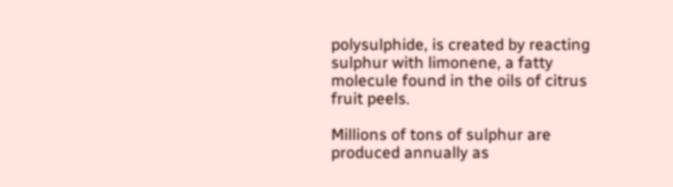polysulphide, is created by reacting sulphur with limonene, a fatty molecule found in the oils of citrus fruit peels.

Millions of tons of sulphur are produced annually as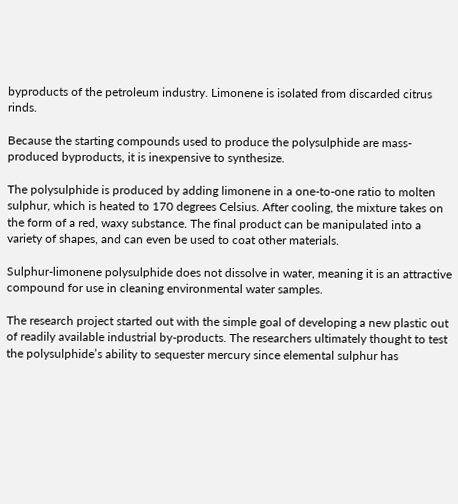byproducts of the petroleum industry. Limonene is isolated from discarded citrus rinds.

Because the starting compounds used to produce the polysulphide are mass-produced byproducts, it is inexpensive to synthesize.

The polysulphide is produced by adding limonene in a one-to-one ratio to molten sulphur, which is heated to 170 degrees Celsius. After cooling, the mixture takes on the form of a red, waxy substance. The final product can be manipulated into a variety of shapes, and can even be used to coat other materials.

Sulphur-limonene polysulphide does not dissolve in water, meaning it is an attractive compound for use in cleaning environmental water samples.

The research project started out with the simple goal of developing a new plastic out of readily available industrial by-products. The researchers ultimately thought to test the polysulphide’s ability to sequester mercury since elemental sulphur has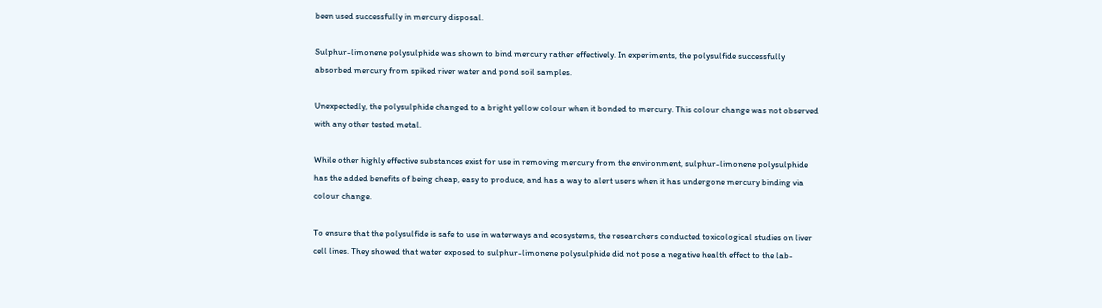been used successfully in mercury disposal.

Sulphur-limonene polysulphide was shown to bind mercury rather effectively. In experiments, the polysulfide successfully absorbed mercury from spiked river water and pond soil samples.

Unexpectedly, the polysulphide changed to a bright yellow colour when it bonded to mercury. This colour change was not observed with any other tested metal.

While other highly effective substances exist for use in removing mercury from the environment, sulphur-limonene polysulphide has the added benefits of being cheap, easy to produce, and has a way to alert users when it has undergone mercury binding via colour change.

To ensure that the polysulfide is safe to use in waterways and ecosystems, the researchers conducted toxicological studies on liver cell lines. They showed that water exposed to sulphur-limonene polysulphide did not pose a negative health effect to the lab-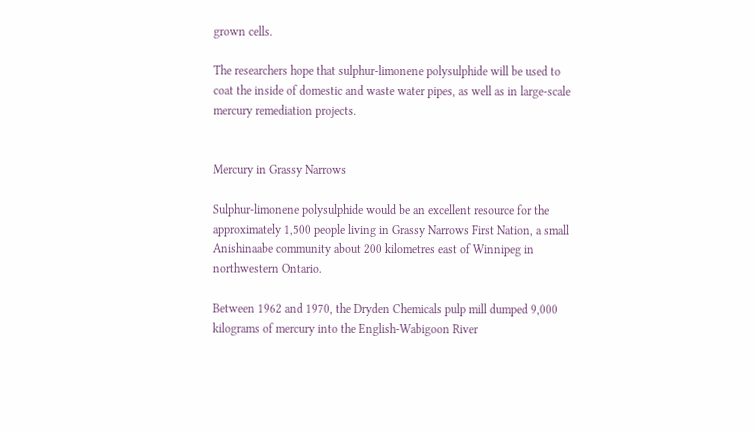grown cells.

The researchers hope that sulphur-limonene polysulphide will be used to coat the inside of domestic and waste water pipes, as well as in large-scale mercury remediation projects.


Mercury in Grassy Narrows

Sulphur-limonene polysulphide would be an excellent resource for the approximately 1,500 people living in Grassy Narrows First Nation, a small Anishinaabe community about 200 kilometres east of Winnipeg in northwestern Ontario.

Between 1962 and 1970, the Dryden Chemicals pulp mill dumped 9,000 kilograms of mercury into the English-Wabigoon River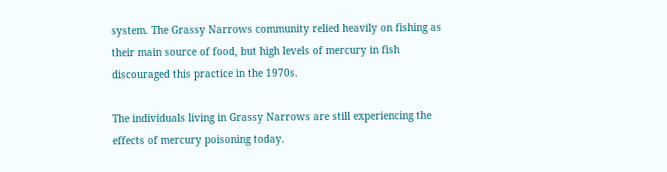system. The Grassy Narrows community relied heavily on fishing as their main source of food, but high levels of mercury in fish discouraged this practice in the 1970s.

The individuals living in Grassy Narrows are still experiencing the effects of mercury poisoning today.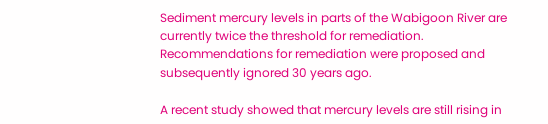Sediment mercury levels in parts of the Wabigoon River are currently twice the threshold for remediation. Recommendations for remediation were proposed and subsequently ignored 30 years ago.

A recent study showed that mercury levels are still rising in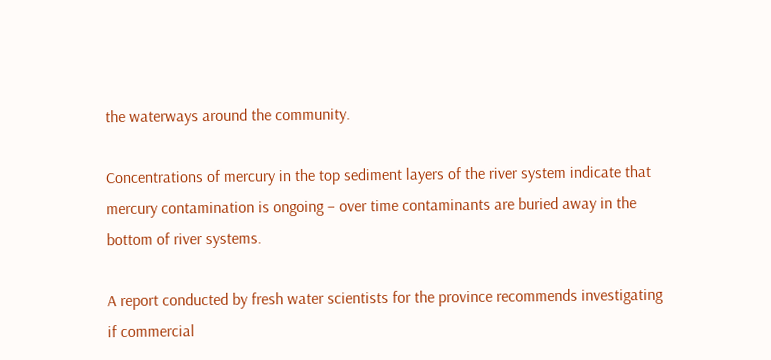the waterways around the community.

Concentrations of mercury in the top sediment layers of the river system indicate that mercury contamination is ongoing – over time contaminants are buried away in the bottom of river systems.

A report conducted by fresh water scientists for the province recommends investigating if commercial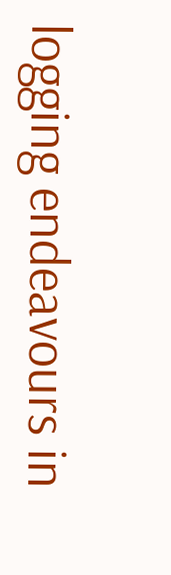logging endeavours in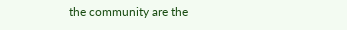the community are the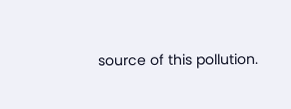source of this pollution.